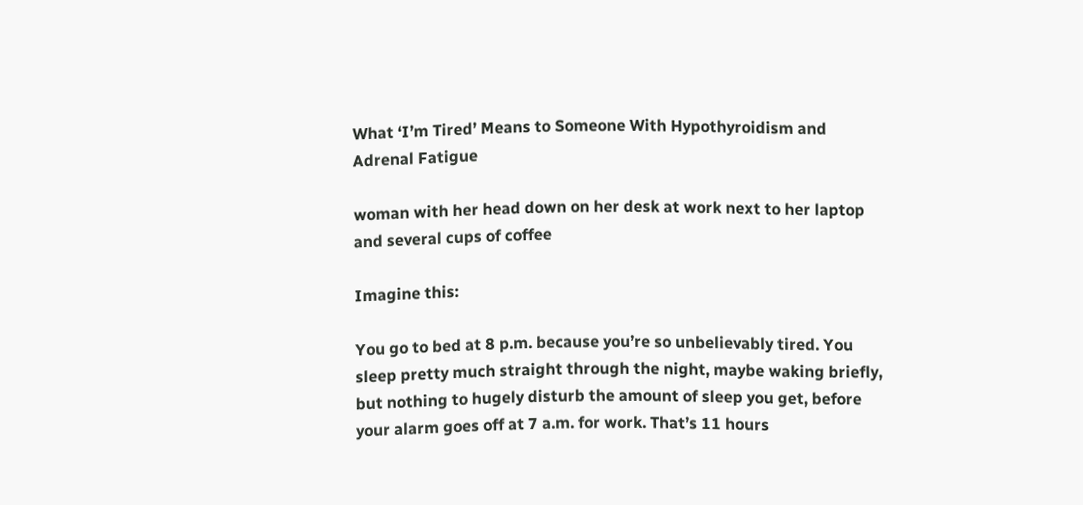What ‘I’m Tired’ Means to Someone With Hypothyroidism and Adrenal Fatigue

woman with her head down on her desk at work next to her laptop and several cups of coffee

Imagine this:

You go to bed at 8 p.m. because you’re so unbelievably tired. You sleep pretty much straight through the night, maybe waking briefly, but nothing to hugely disturb the amount of sleep you get, before your alarm goes off at 7 a.m. for work. That’s 11 hours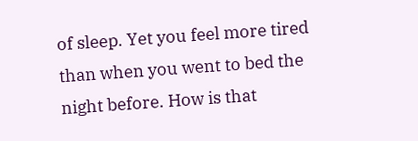of sleep. Yet you feel more tired than when you went to bed the night before. How is that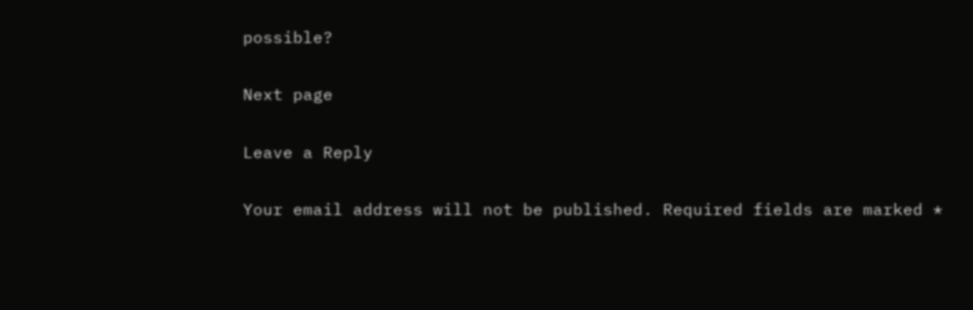possible?

Next page

Leave a Reply

Your email address will not be published. Required fields are marked *